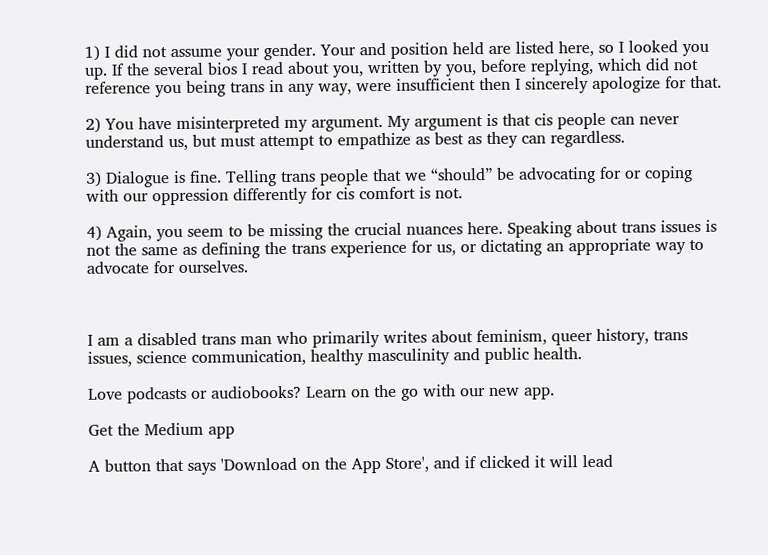1) I did not assume your gender. Your and position held are listed here, so I looked you up. If the several bios I read about you, written by you, before replying, which did not reference you being trans in any way, were insufficient then I sincerely apologize for that.

2) You have misinterpreted my argument. My argument is that cis people can never understand us, but must attempt to empathize as best as they can regardless.

3) Dialogue is fine. Telling trans people that we “should” be advocating for or coping with our oppression differently for cis comfort is not.

4) Again, you seem to be missing the crucial nuances here. Speaking about trans issues is not the same as defining the trans experience for us, or dictating an appropriate way to advocate for ourselves.



I am a disabled trans man who primarily writes about feminism, queer history, trans issues, science communication, healthy masculinity and public health.

Love podcasts or audiobooks? Learn on the go with our new app.

Get the Medium app

A button that says 'Download on the App Store', and if clicked it will lead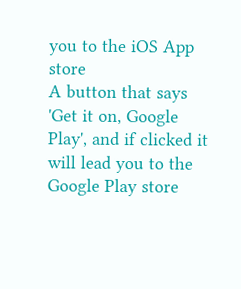you to the iOS App store
A button that says 'Get it on, Google Play', and if clicked it will lead you to the Google Play store